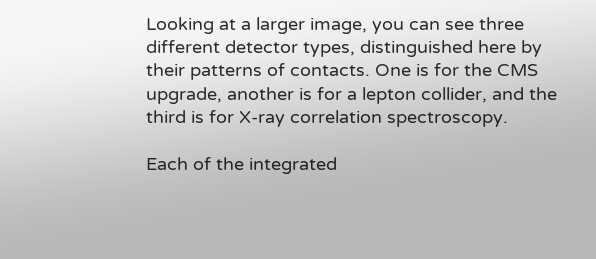Looking at a larger image, you can see three different detector types, distinguished here by their patterns of contacts. One is for the CMS upgrade, another is for a lepton collider, and the third is for X-ray correlation spectroscopy.

Each of the integrated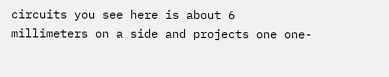circuits you see here is about 6 millimeters on a side and projects one one-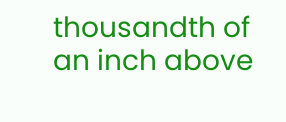thousandth of an inch above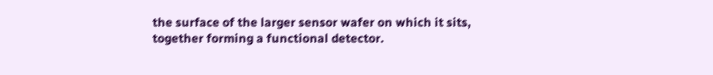the surface of the larger sensor wafer on which it sits, together forming a functional detector.